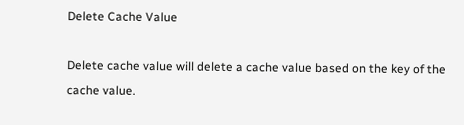Delete Cache Value

Delete cache value will delete a cache value based on the key of the cache value.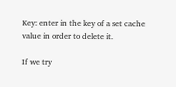Key: enter in the key of a set cache value in order to delete it.

If we try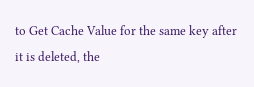to Get Cache Value for the same key after it is deleted, the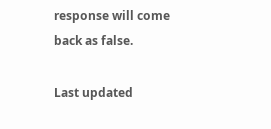response will come back as false.

Last updated